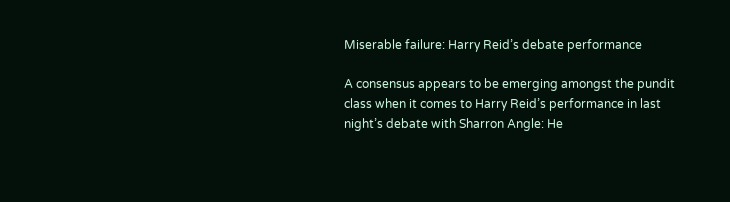Miserable failure: Harry Reid’s debate performance

A consensus appears to be emerging amongst the pundit class when it comes to Harry Reid’s performance in last night’s debate with Sharron Angle: He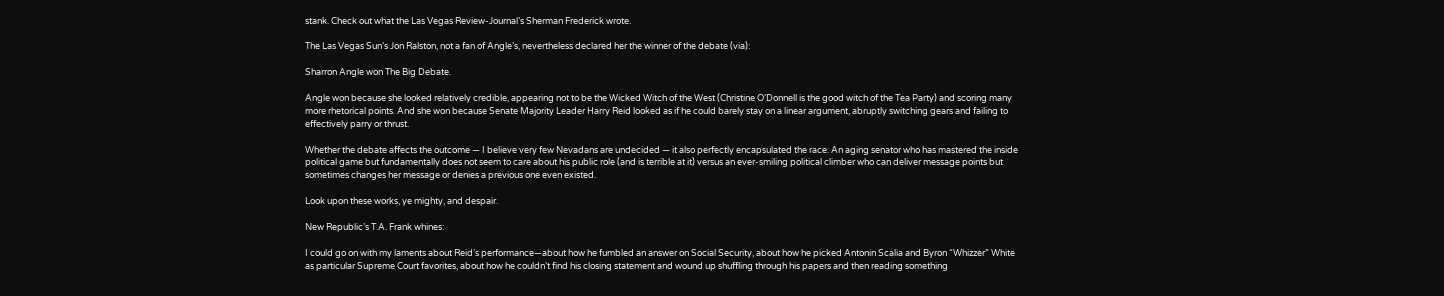stank. Check out what the Las Vegas Review-Journal’s Sherman Frederick wrote.

The Las Vegas Sun’s Jon Ralston, not a fan of Angle’s, nevertheless declared her the winner of the debate (via):

Sharron Angle won The Big Debate.

Angle won because she looked relatively credible, appearing not to be the Wicked Witch of the West (Christine O’Donnell is the good witch of the Tea Party) and scoring many more rhetorical points. And she won because Senate Majority Leader Harry Reid looked as if he could barely stay on a linear argument, abruptly switching gears and failing to effectively parry or thrust.

Whether the debate affects the outcome — I believe very few Nevadans are undecided — it also perfectly encapsulated the race: An aging senator who has mastered the inside political game but fundamentally does not seem to care about his public role (and is terrible at it) versus an ever-smiling political climber who can deliver message points but sometimes changes her message or denies a previous one even existed.

Look upon these works, ye mighty, and despair.

New Republic’s T.A. Frank whines:

I could go on with my laments about Reid’s performance—about how he fumbled an answer on Social Security, about how he picked Antonin Scalia and Byron “Whizzer” White as particular Supreme Court favorites, about how he couldn’t find his closing statement and wound up shuffling through his papers and then reading something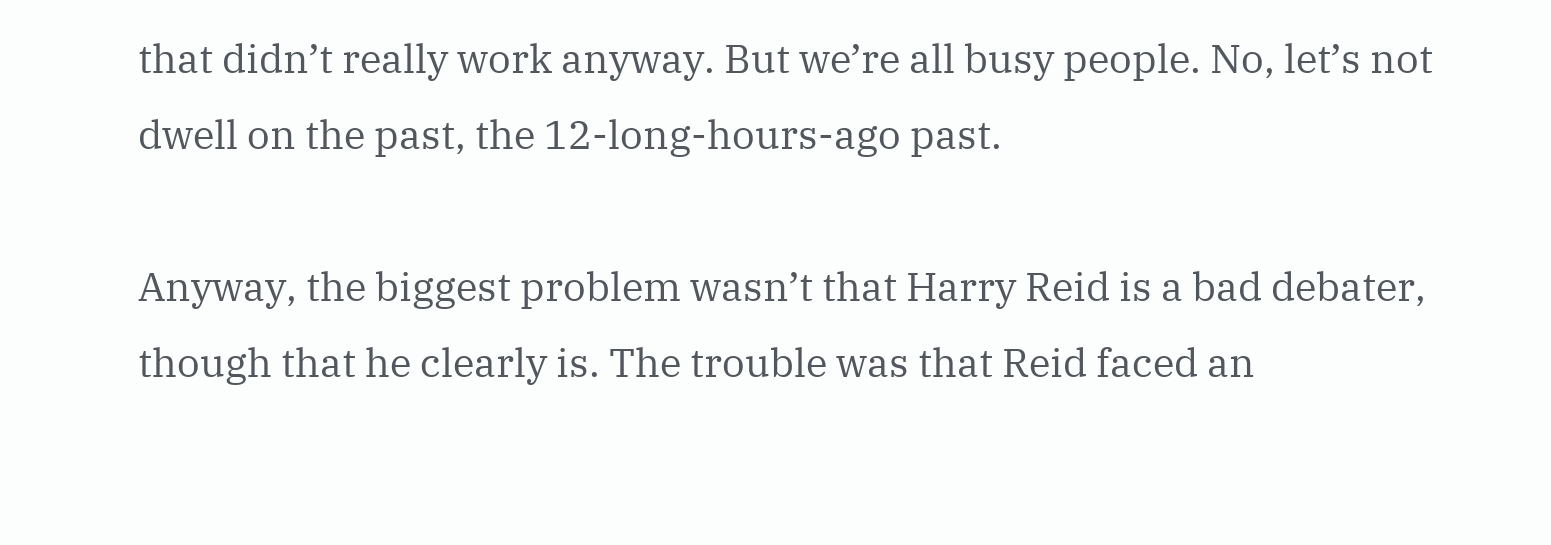that didn’t really work anyway. But we’re all busy people. No, let’s not dwell on the past, the 12-long-hours-ago past.

Anyway, the biggest problem wasn’t that Harry Reid is a bad debater, though that he clearly is. The trouble was that Reid faced an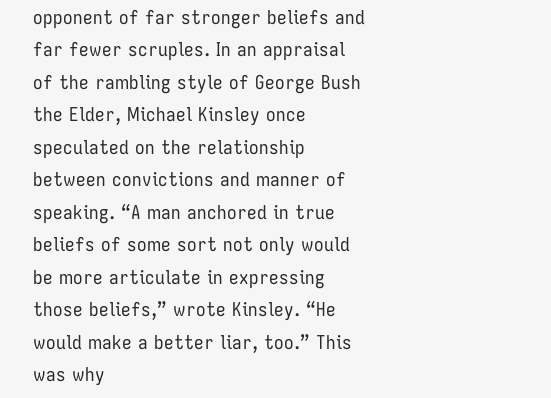opponent of far stronger beliefs and far fewer scruples. In an appraisal of the rambling style of George Bush the Elder, Michael Kinsley once speculated on the relationship between convictions and manner of speaking. “A man anchored in true beliefs of some sort not only would be more articulate in expressing those beliefs,” wrote Kinsley. “He would make a better liar, too.” This was why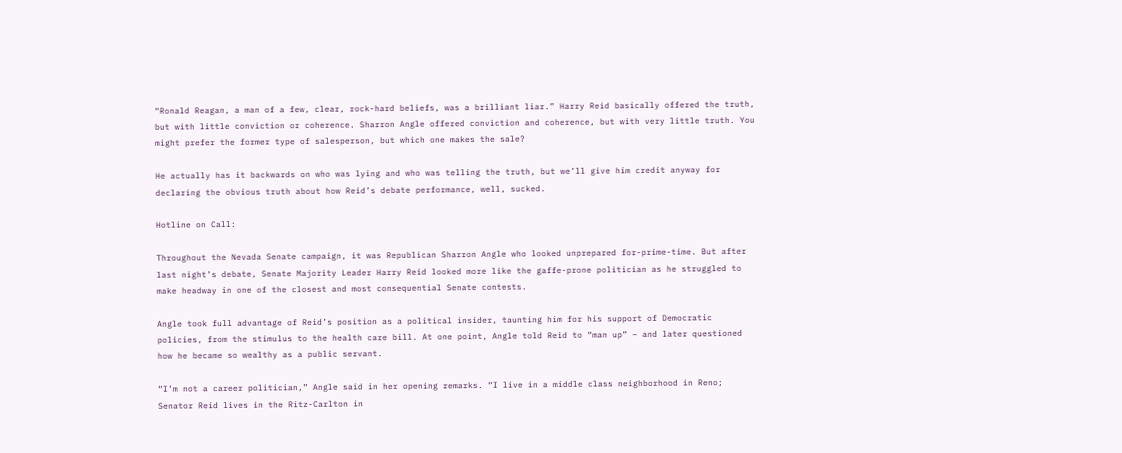“Ronald Reagan, a man of a few, clear, rock-hard beliefs, was a brilliant liar.” Harry Reid basically offered the truth, but with little conviction or coherence. Sharron Angle offered conviction and coherence, but with very little truth. You might prefer the former type of salesperson, but which one makes the sale?

He actually has it backwards on who was lying and who was telling the truth, but we’ll give him credit anyway for declaring the obvious truth about how Reid’s debate performance, well, sucked.

Hotline on Call:

Throughout the Nevada Senate campaign, it was Republican Sharron Angle who looked unprepared for-prime-time. But after last night’s debate, Senate Majority Leader Harry Reid looked more like the gaffe-prone politician as he struggled to make headway in one of the closest and most consequential Senate contests.

Angle took full advantage of Reid’s position as a political insider, taunting him for his support of Democratic policies, from the stimulus to the health care bill. At one point, Angle told Reid to “man up” – and later questioned how he became so wealthy as a public servant.

“I’m not a career politician,” Angle said in her opening remarks. “I live in a middle class neighborhood in Reno; Senator Reid lives in the Ritz-Carlton in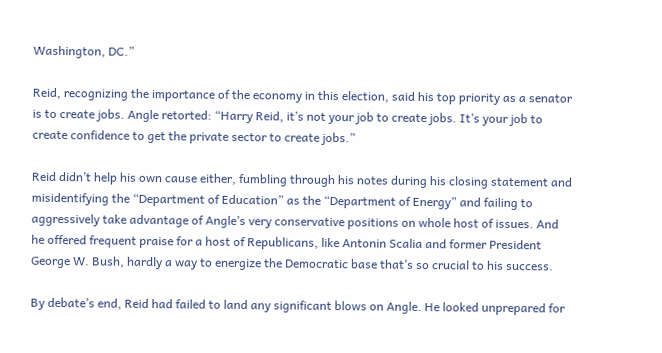Washington, DC.”

Reid, recognizing the importance of the economy in this election, said his top priority as a senator is to create jobs. Angle retorted: “Harry Reid, it’s not your job to create jobs. It’s your job to create confidence to get the private sector to create jobs.”

Reid didn’t help his own cause either, fumbling through his notes during his closing statement and misidentifying the “Department of Education” as the “Department of Energy” and failing to aggressively take advantage of Angle’s very conservative positions on whole host of issues. And he offered frequent praise for a host of Republicans, like Antonin Scalia and former President George W. Bush, hardly a way to energize the Democratic base that’s so crucial to his success.

By debate’s end, Reid had failed to land any significant blows on Angle. He looked unprepared for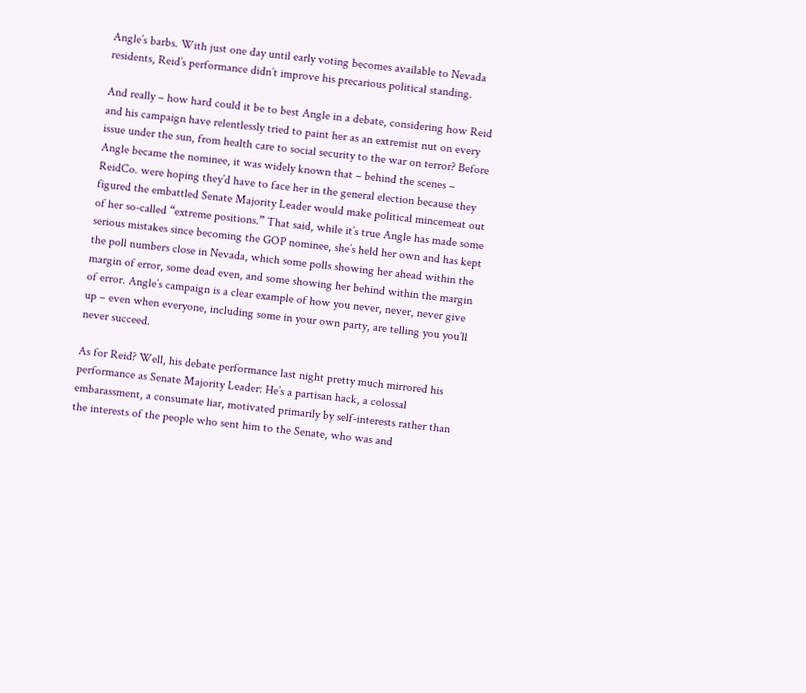Angle’s barbs. With just one day until early voting becomes available to Nevada residents, Reid’s performance didn’t improve his precarious political standing.

And really – how hard could it be to best Angle in a debate, considering how Reid and his campaign have relentlessly tried to paint her as an extremist nut on every issue under the sun, from health care to social security to the war on terror? Before Angle became the nominee, it was widely known that – behind the scenes – ReidCo. were hoping they’d have to face her in the general election because they figured the embattled Senate Majority Leader would make political mincemeat out of her so-called “extreme positions.” That said, while it’s true Angle has made some serious mistakes since becoming the GOP nominee, she’s held her own and has kept the poll numbers close in Nevada, which some polls showing her ahead within the margin of error, some dead even, and some showing her behind within the margin of error. Angle’s campaign is a clear example of how you never, never, never give up – even when everyone, including some in your own party, are telling you you’ll never succeed.

As for Reid? Well, his debate performance last night pretty much mirrored his performance as Senate Majority Leader: He’s a partisan hack, a colossal embarassment, a consumate liar, motivated primarily by self-interests rather than the interests of the people who sent him to the Senate, who was and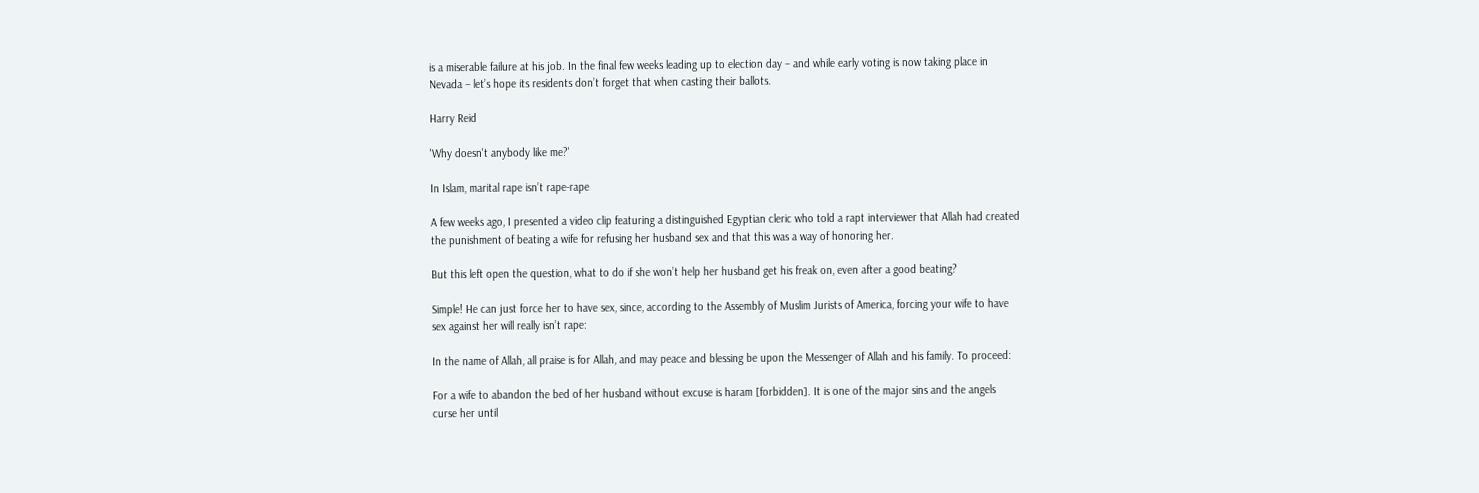is a miserable failure at his job. In the final few weeks leading up to election day – and while early voting is now taking place in Nevada – let’s hope its residents don’t forget that when casting their ballots.

Harry Reid

'Why doesn't anybody like me?'

In Islam, marital rape isn’t rape-rape

A few weeks ago, I presented a video clip featuring a distinguished Egyptian cleric who told a rapt interviewer that Allah had created the punishment of beating a wife for refusing her husband sex and that this was a way of honoring her.

But this left open the question, what to do if she won’t help her husband get his freak on, even after a good beating?

Simple! He can just force her to have sex, since, according to the Assembly of Muslim Jurists of America, forcing your wife to have sex against her will really isn’t rape:

In the name of Allah, all praise is for Allah, and may peace and blessing be upon the Messenger of Allah and his family. To proceed:

For a wife to abandon the bed of her husband without excuse is haram [forbidden]. It is one of the major sins and the angels curse her until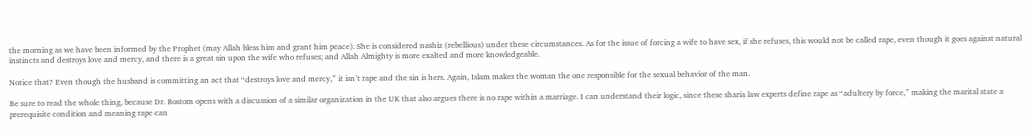the morning as we have been informed by the Prophet (may Allah bless him and grant him peace). She is considered nashiz (rebellious) under these circumstances. As for the issue of forcing a wife to have sex, if she refuses, this would not be called rape, even though it goes against natural instincts and destroys love and mercy, and there is a great sin upon the wife who refuses; and Allah Almighty is more exalted and more knowledgeable.

Notice that? Even though the husband is committing an act that “destroys love and mercy,” it isn’t rape and the sin is hers. Again, Islam makes the woman the one responsible for the sexual behavior of the man.

Be sure to read the whole thing, because Dr. Bostom opens with a discussion of a similar organization in the UK that also argues there is no rape within a marriage. I can understand their logic, since these sharia law experts define rape as “adultery by force,” making the marital state a prerequisite condition and meaning rape can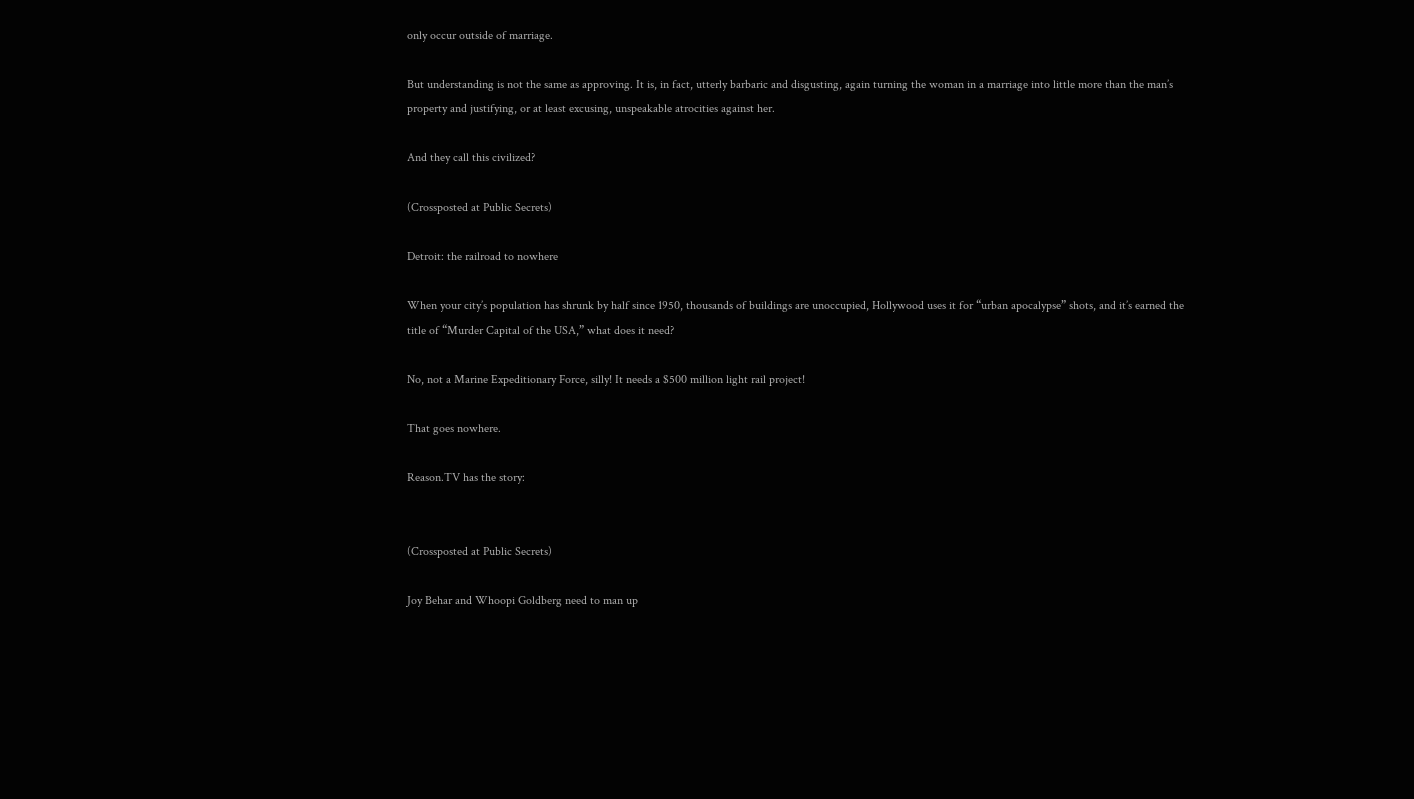only occur outside of marriage.

But understanding is not the same as approving. It is, in fact, utterly barbaric and disgusting, again turning the woman in a marriage into little more than the man’s property and justifying, or at least excusing, unspeakable atrocities against her.

And they call this civilized?

(Crossposted at Public Secrets)

Detroit: the railroad to nowhere

When your city’s population has shrunk by half since 1950, thousands of buildings are unoccupied, Hollywood uses it for “urban apocalypse” shots, and it’s earned the title of “Murder Capital of the USA,” what does it need?

No, not a Marine Expeditionary Force, silly! It needs a $500 million light rail project!

That goes nowhere.

Reason.TV has the story:


(Crossposted at Public Secrets)

Joy Behar and Whoopi Goldberg need to man up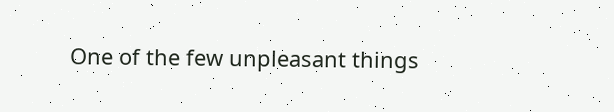One of the few unpleasant things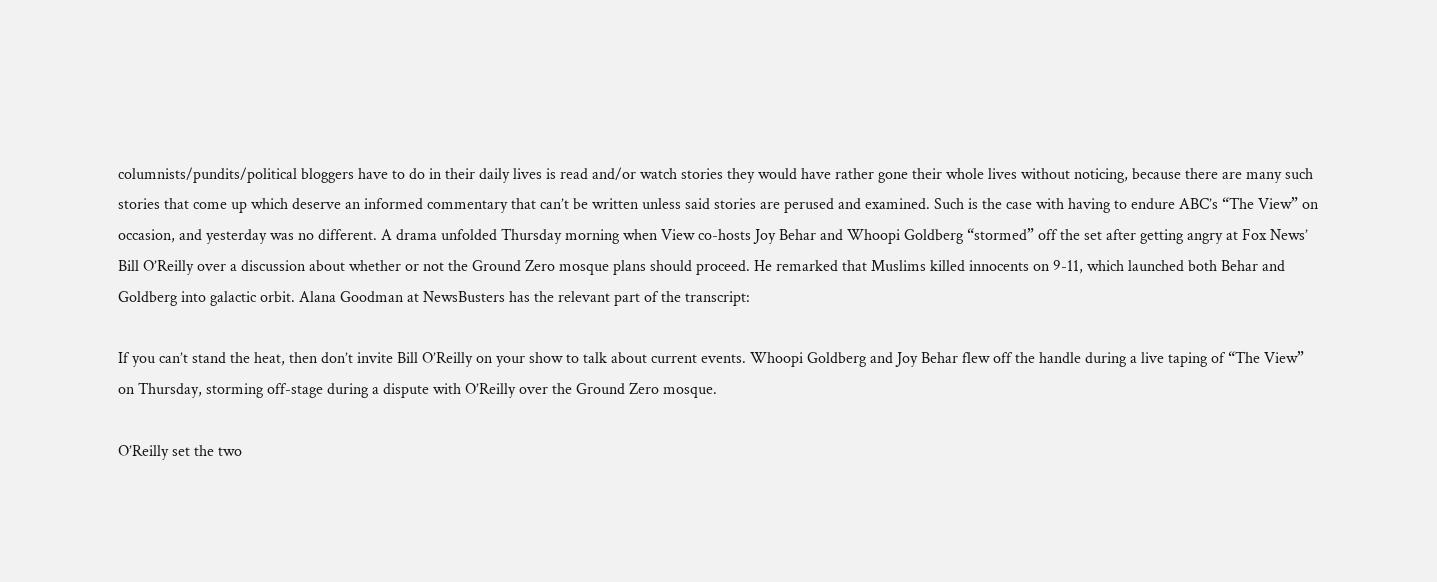columnists/pundits/political bloggers have to do in their daily lives is read and/or watch stories they would have rather gone their whole lives without noticing, because there are many such stories that come up which deserve an informed commentary that can’t be written unless said stories are perused and examined. Such is the case with having to endure ABC’s “The View” on occasion, and yesterday was no different. A drama unfolded Thursday morning when View co-hosts Joy Behar and Whoopi Goldberg “stormed” off the set after getting angry at Fox News’ Bill O’Reilly over a discussion about whether or not the Ground Zero mosque plans should proceed. He remarked that Muslims killed innocents on 9-11, which launched both Behar and Goldberg into galactic orbit. Alana Goodman at NewsBusters has the relevant part of the transcript:

If you can’t stand the heat, then don’t invite Bill O’Reilly on your show to talk about current events. Whoopi Goldberg and Joy Behar flew off the handle during a live taping of “The View” on Thursday, storming off-stage during a dispute with O’Reilly over the Ground Zero mosque.

O’Reilly set the two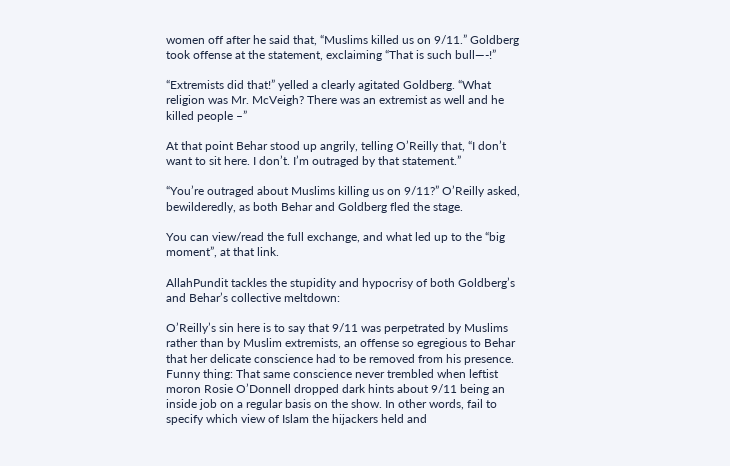women off after he said that, “Muslims killed us on 9/11.” Goldberg took offense at the statement, exclaiming “That is such bull—-!”

“Extremists did that!” yelled a clearly agitated Goldberg. “What religion was Mr. McVeigh? There was an extremist as well and he killed people –”

At that point Behar stood up angrily, telling O’Reilly that, “I don’t want to sit here. I don’t. I’m outraged by that statement.”

“You’re outraged about Muslims killing us on 9/11?” O’Reilly asked, bewilderedly, as both Behar and Goldberg fled the stage.

You can view/read the full exchange, and what led up to the “big moment”, at that link.

AllahPundit tackles the stupidity and hypocrisy of both Goldberg’s and Behar’s collective meltdown:

O’Reilly’s sin here is to say that 9/11 was perpetrated by Muslims rather than by Muslim extremists, an offense so egregious to Behar that her delicate conscience had to be removed from his presence. Funny thing: That same conscience never trembled when leftist moron Rosie O’Donnell dropped dark hints about 9/11 being an inside job on a regular basis on the show. In other words, fail to specify which view of Islam the hijackers held and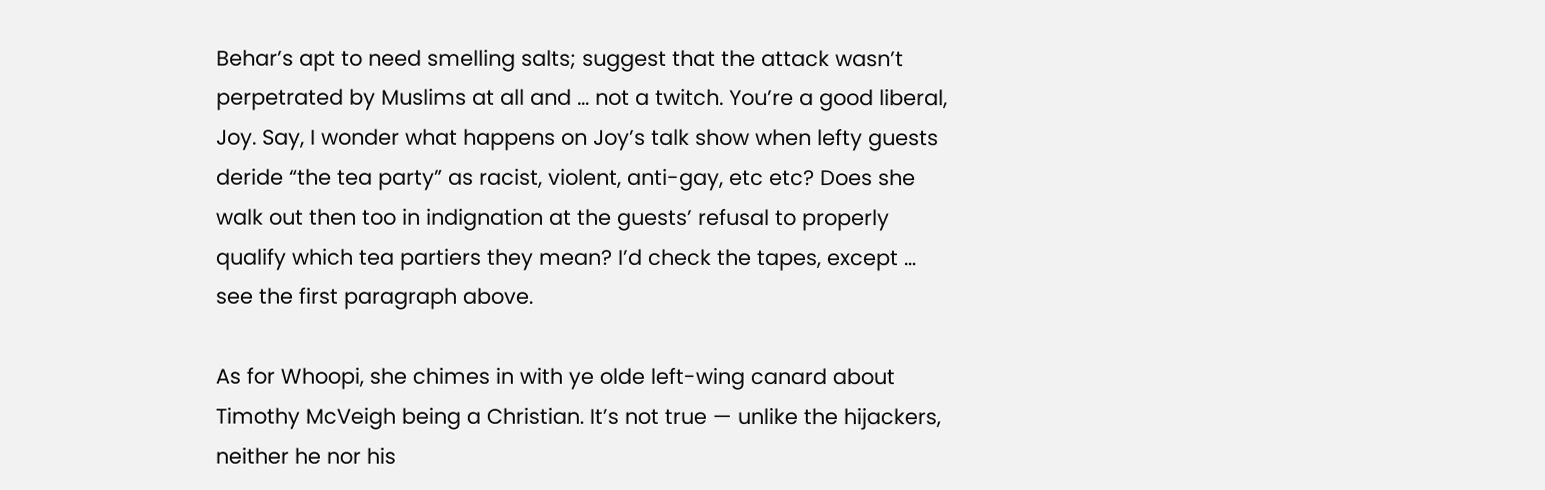Behar’s apt to need smelling salts; suggest that the attack wasn’t perpetrated by Muslims at all and … not a twitch. You’re a good liberal, Joy. Say, I wonder what happens on Joy’s talk show when lefty guests deride “the tea party” as racist, violent, anti-gay, etc etc? Does she walk out then too in indignation at the guests’ refusal to properly qualify which tea partiers they mean? I’d check the tapes, except … see the first paragraph above.

As for Whoopi, she chimes in with ye olde left-wing canard about Timothy McVeigh being a Christian. It’s not true — unlike the hijackers, neither he nor his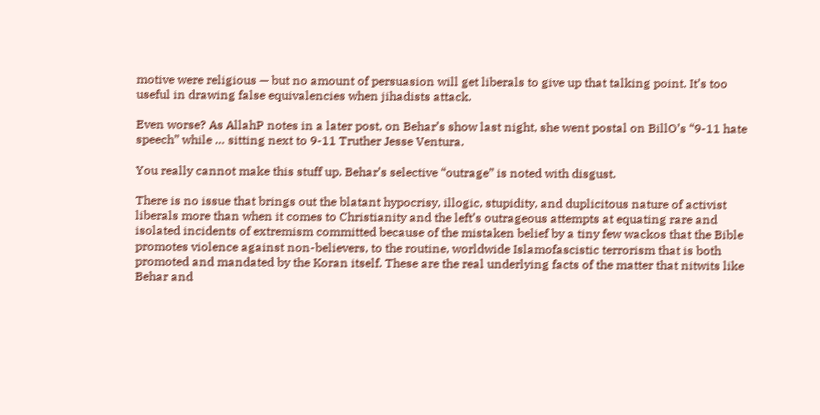motive were religious — but no amount of persuasion will get liberals to give up that talking point. It’s too useful in drawing false equivalencies when jihadists attack.

Even worse? As AllahP notes in a later post, on Behar’s show last night, she went postal on BillO’s “9-11 hate speech” while … sitting next to 9-11 Truther Jesse Ventura.

You really cannot make this stuff up. Behar’s selective “outrage” is noted with disgust.

There is no issue that brings out the blatant hypocrisy, illogic, stupidity, and duplicitous nature of activist liberals more than when it comes to Christianity and the left’s outrageous attempts at equating rare and isolated incidents of extremism committed because of the mistaken belief by a tiny few wackos that the Bible promotes violence against non-believers, to the routine, worldwide Islamofascistic terrorism that is both promoted and mandated by the Koran itself. These are the real underlying facts of the matter that nitwits like Behar and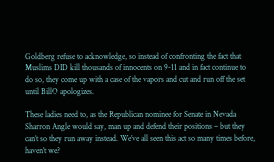Goldberg refuse to acknowledge, so instead of confronting the fact that Muslims DID kill thousands of innocents on 9-11 and in fact continue to do so, they come up with a case of the vapors and cut and run off the set until BillO apologizes.

These ladies need to, as the Republican nominee for Senate in Nevada Sharron Angle would say, man up and defend their positions – but they can’t so they run away instead. We’ve all seen this act so many times before, haven’t we?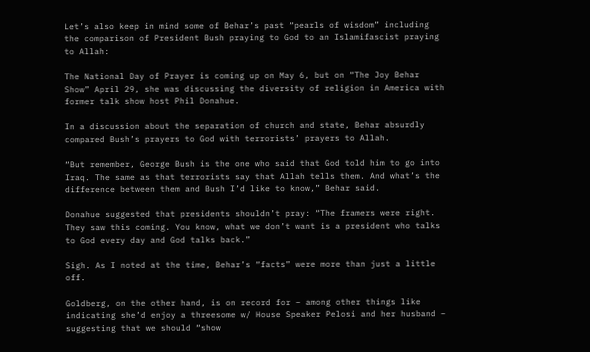Let’s also keep in mind some of Behar’s past “pearls of wisdom” including the comparison of President Bush praying to God to an Islamifascist praying to Allah:

The National Day of Prayer is coming up on May 6, but on “The Joy Behar Show” April 29, she was discussing the diversity of religion in America with former talk show host Phil Donahue.

In a discussion about the separation of church and state, Behar absurdly compared Bush’s prayers to God with terrorists’ prayers to Allah.

“But remember, George Bush is the one who said that God told him to go into Iraq. The same as that terrorists say that Allah tells them. And what’s the difference between them and Bush I’d like to know,” Behar said.

Donahue suggested that presidents shouldn’t pray: “The framers were right. They saw this coming. You know, what we don’t want is a president who talks to God every day and God talks back.”

Sigh. As I noted at the time, Behar’s “facts” were more than just a little off.

Goldberg, on the other hand, is on record for – among other things like indicating she’d enjoy a threesome w/ House Speaker Pelosi and her husband – suggesting that we should “show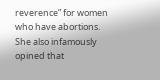reverence” for women who have abortions. She also infamously opined that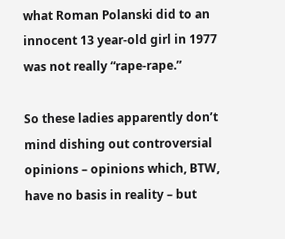what Roman Polanski did to an innocent 13 year-old girl in 1977 was not really “rape-rape.”

So these ladies apparently don’t mind dishing out controversial opinions – opinions which, BTW, have no basis in reality – but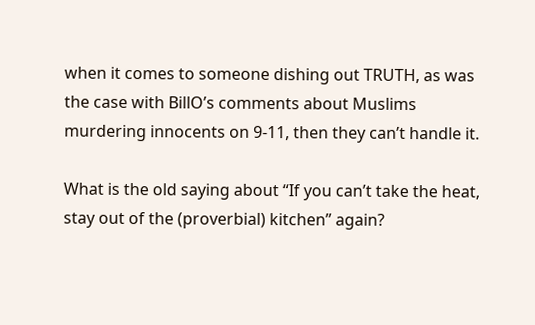when it comes to someone dishing out TRUTH, as was the case with BillO’s comments about Muslims murdering innocents on 9-11, then they can’t handle it.

What is the old saying about “If you can’t take the heat, stay out of the (proverbial) kitchen” again?